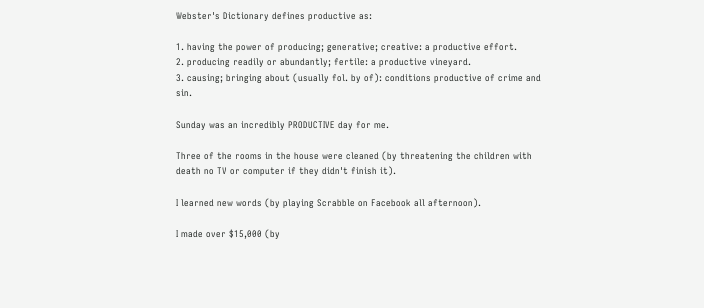Webster's Dictionary defines productive as:

1. having the power of producing; generative; creative: a productive effort.
2. producing readily or abundantly; fertile: a productive vineyard.
3. causing; bringing about (usually fol. by of): conditions productive of crime and sin.

Sunday was an incredibly PRODUCTIVE day for me.

Three of the rooms in the house were cleaned (by threatening the children with death no TV or computer if they didn't finish it).

I learned new words (by playing Scrabble on Facebook all afternoon).

I made over $15,000 (by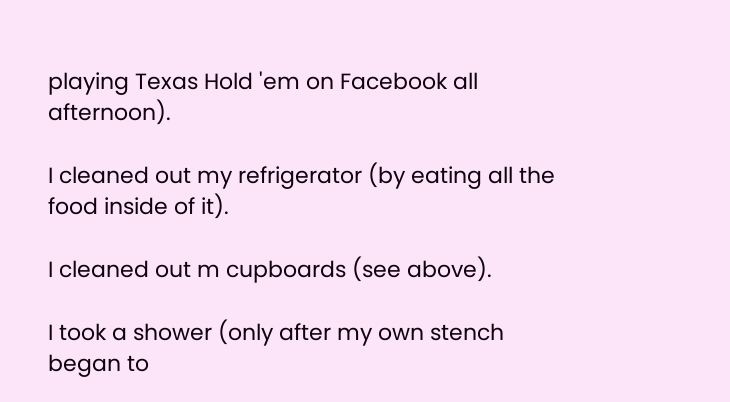playing Texas Hold 'em on Facebook all afternoon).

I cleaned out my refrigerator (by eating all the food inside of it).

I cleaned out m cupboards (see above).

I took a shower (only after my own stench began to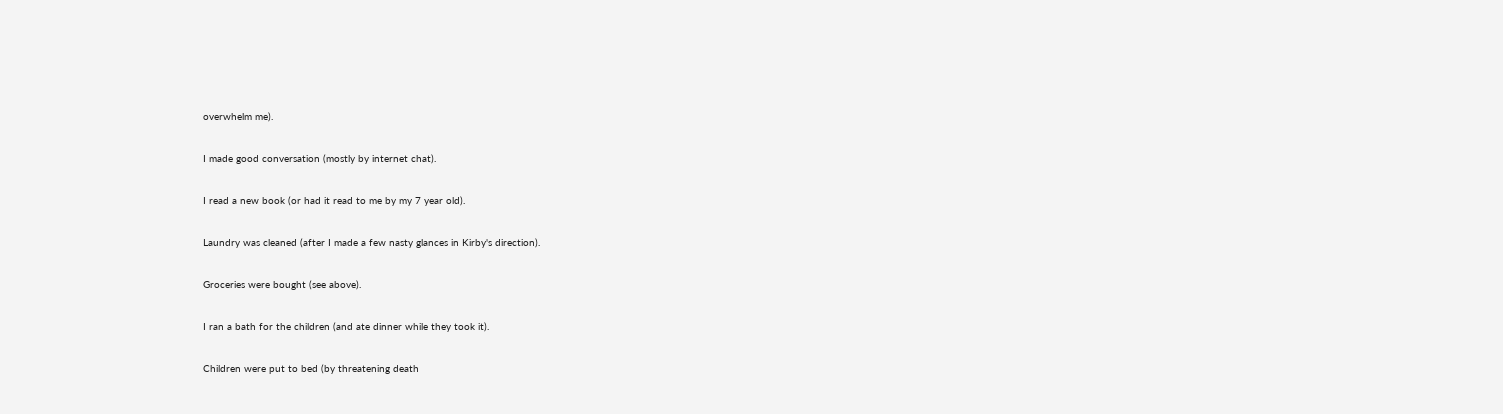overwhelm me).

I made good conversation (mostly by internet chat).

I read a new book (or had it read to me by my 7 year old).

Laundry was cleaned (after I made a few nasty glances in Kirby's direction).

Groceries were bought (see above).

I ran a bath for the children (and ate dinner while they took it).

Children were put to bed (by threatening death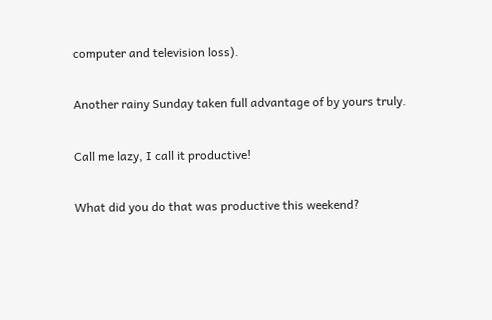computer and television loss).

Another rainy Sunday taken full advantage of by yours truly.

Call me lazy, I call it productive!

What did you do that was productive this weekend?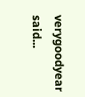verygoodyear said...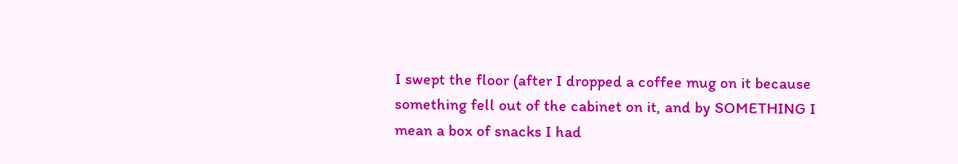I swept the floor (after I dropped a coffee mug on it because something fell out of the cabinet on it, and by SOMETHING I mean a box of snacks I had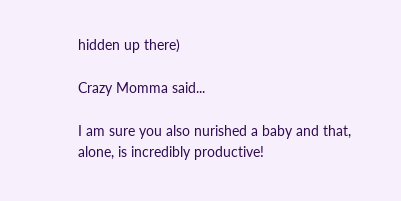hidden up there)

Crazy Momma said...

I am sure you also nurished a baby and that, alone, is incredibly productive!